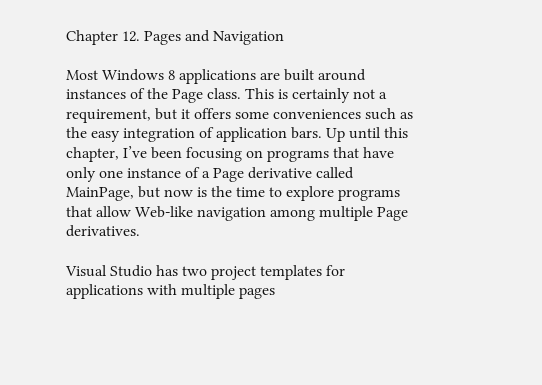Chapter 12. Pages and Navigation

Most Windows 8 applications are built around instances of the Page class. This is certainly not a requirement, but it offers some conveniences such as the easy integration of application bars. Up until this chapter, I’ve been focusing on programs that have only one instance of a Page derivative called MainPage, but now is the time to explore programs that allow Web-like navigation among multiple Page derivatives.

Visual Studio has two project templates for applications with multiple pages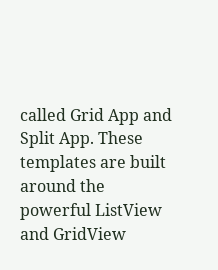called Grid App and Split App. These templates are built around the powerful ListView and GridView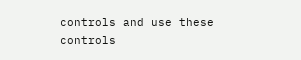controls and use these controls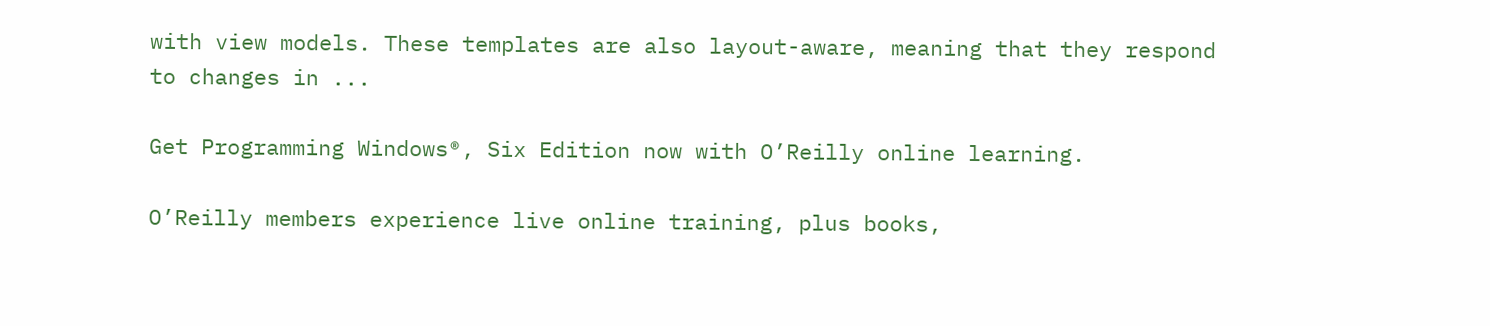with view models. These templates are also layout-aware, meaning that they respond to changes in ...

Get Programming Windows®, Six Edition now with O’Reilly online learning.

O’Reilly members experience live online training, plus books,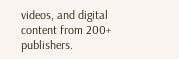videos, and digital content from 200+ publishers.